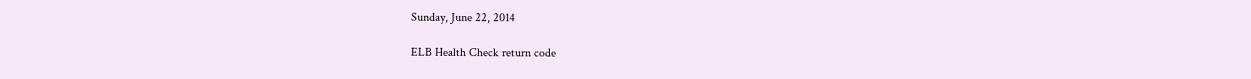Sunday, June 22, 2014

ELB Health Check return code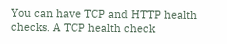You can have TCP and HTTP health checks. A TCP health check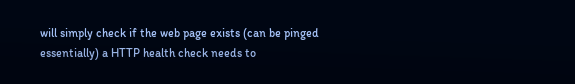will simply check if the web page exists (can be pinged essentially) a HTTP health check needs to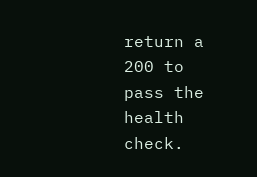return a 200 to pass the health check.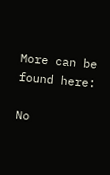More can be found here:

No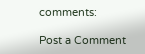comments:

Post a Comment